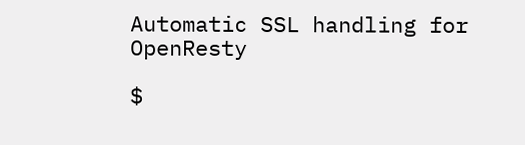Automatic SSL handling for OpenResty

$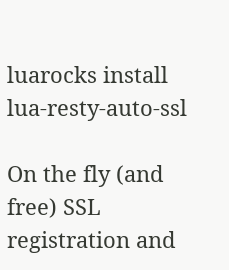luarocks install lua-resty-auto-ssl

On the fly (and free) SSL registration and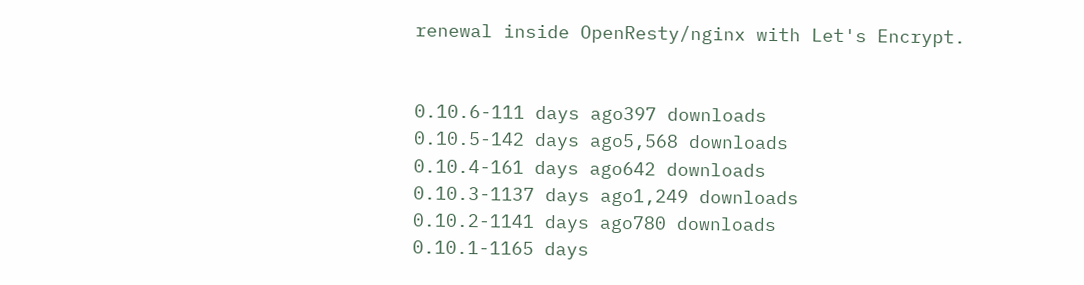renewal inside OpenResty/nginx with Let's Encrypt.


0.10.6-111 days ago397 downloads
0.10.5-142 days ago5,568 downloads
0.10.4-161 days ago642 downloads
0.10.3-1137 days ago1,249 downloads
0.10.2-1141 days ago780 downloads
0.10.1-1165 days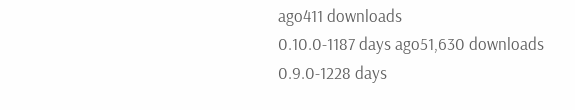ago411 downloads
0.10.0-1187 days ago51,630 downloads
0.9.0-1228 days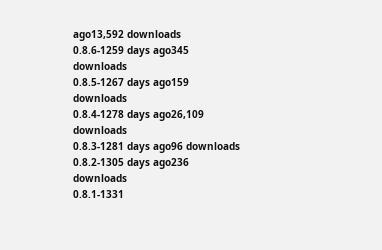ago13,592 downloads
0.8.6-1259 days ago345 downloads
0.8.5-1267 days ago159 downloads
0.8.4-1278 days ago26,109 downloads
0.8.3-1281 days ago96 downloads
0.8.2-1305 days ago236 downloads
0.8.1-1331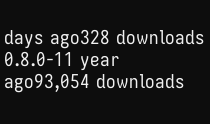days ago328 downloads
0.8.0-11 year ago93,054 downloads